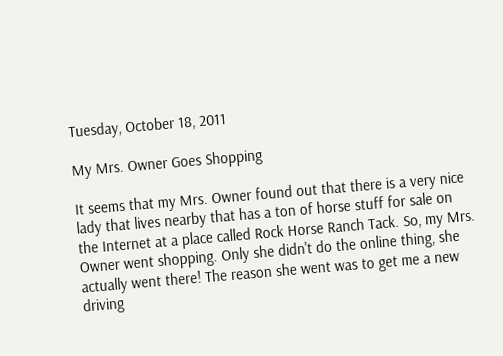Tuesday, October 18, 2011

My Mrs. Owner Goes Shopping

It seems that my Mrs. Owner found out that there is a very nice lady that lives nearby that has a ton of horse stuff for sale on the Internet at a place called Rock Horse Ranch Tack. So, my Mrs. Owner went shopping. Only she didn't do the online thing, she actually went there! The reason she went was to get me a new driving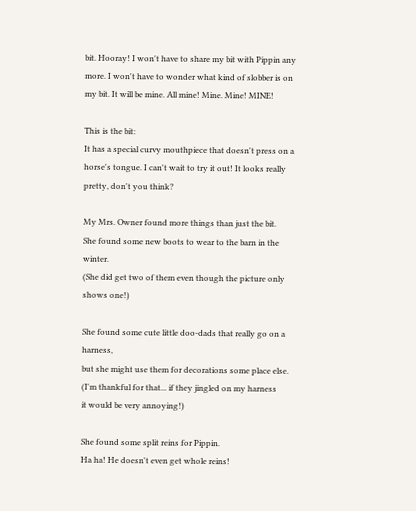bit. Hooray! I won't have to share my bit with Pippin any more. I won't have to wonder what kind of slobber is on my bit. It will be mine. All mine! Mine. Mine! MINE!

This is the bit:
It has a special curvy mouthpiece that doesn't press on a horse's tongue. I can't wait to try it out! It looks really pretty, don't you think?

My Mrs. Owner found more things than just the bit.
She found some new boots to wear to the barn in the winter.
(She did get two of them even though the picture only shows one!)

She found some cute little doo-dads that really go on a harness,
but she might use them for decorations some place else.
(I'm thankful for that... if they jingled on my harness
it would be very annoying!)

She found some split reins for Pippin.
Ha ha! He doesn't even get whole reins!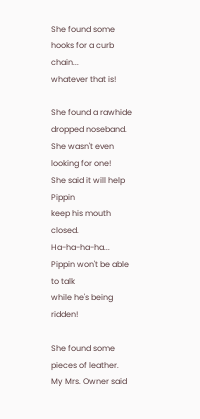She found some hooks for a curb chain...
whatever that is!

She found a rawhide dropped noseband.
She wasn't even looking for one!
She said it will help Pippin
keep his mouth closed.
Ha-ha-ha-ha... Pippin won't be able to talk
while he's being ridden!

She found some pieces of leather.
My Mrs. Owner said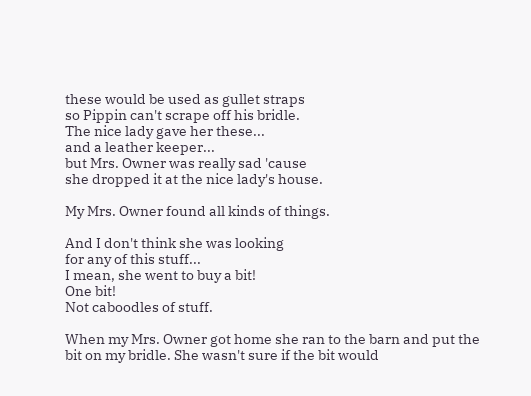these would be used as gullet straps
so Pippin can't scrape off his bridle.
The nice lady gave her these...
and a leather keeper...
but Mrs. Owner was really sad 'cause
she dropped it at the nice lady's house.

My Mrs. Owner found all kinds of things.

And I don't think she was looking
for any of this stuff...
I mean, she went to buy a bit!
One bit!
Not caboodles of stuff.

When my Mrs. Owner got home she ran to the barn and put the bit on my bridle. She wasn't sure if the bit would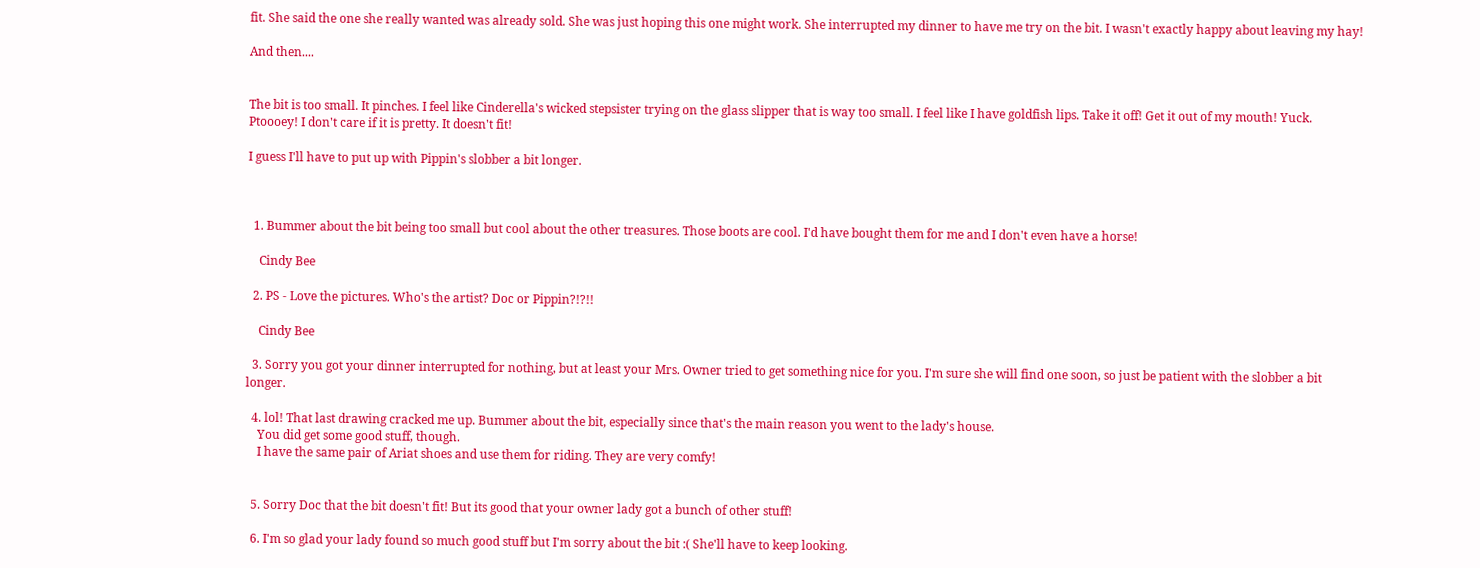fit. She said the one she really wanted was already sold. She was just hoping this one might work. She interrupted my dinner to have me try on the bit. I wasn't exactly happy about leaving my hay!

And then....


The bit is too small. It pinches. I feel like Cinderella's wicked stepsister trying on the glass slipper that is way too small. I feel like I have goldfish lips. Take it off! Get it out of my mouth! Yuck. Ptoooey! I don't care if it is pretty. It doesn't fit!

I guess I'll have to put up with Pippin's slobber a bit longer.



  1. Bummer about the bit being too small but cool about the other treasures. Those boots are cool. I'd have bought them for me and I don't even have a horse!

    Cindy Bee

  2. PS - Love the pictures. Who's the artist? Doc or Pippin?!?!!

    Cindy Bee

  3. Sorry you got your dinner interrupted for nothing, but at least your Mrs. Owner tried to get something nice for you. I'm sure she will find one soon, so just be patient with the slobber a bit longer.

  4. lol! That last drawing cracked me up. Bummer about the bit, especially since that's the main reason you went to the lady's house.
    You did get some good stuff, though.
    I have the same pair of Ariat shoes and use them for riding. They are very comfy!


  5. Sorry Doc that the bit doesn't fit! But its good that your owner lady got a bunch of other stuff!

  6. I'm so glad your lady found so much good stuff but I'm sorry about the bit :( She'll have to keep looking.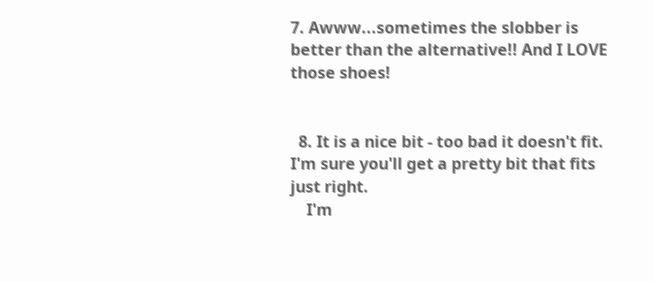7. Awww...sometimes the slobber is better than the alternative!! And I LOVE those shoes!


  8. It is a nice bit - too bad it doesn't fit. I'm sure you'll get a pretty bit that fits just right.
    I'm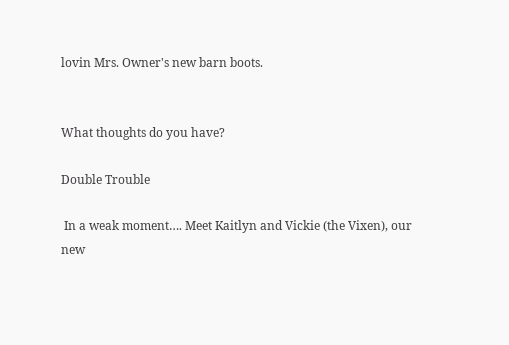lovin Mrs. Owner's new barn boots.


What thoughts do you have?

Double Trouble

 In a weak moment…. Meet Kaitlyn and Vickie (the Vixen), our new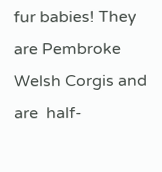fur babies! They are Pembroke Welsh Corgis and are  half-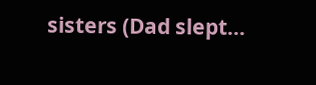sisters (Dad slept...